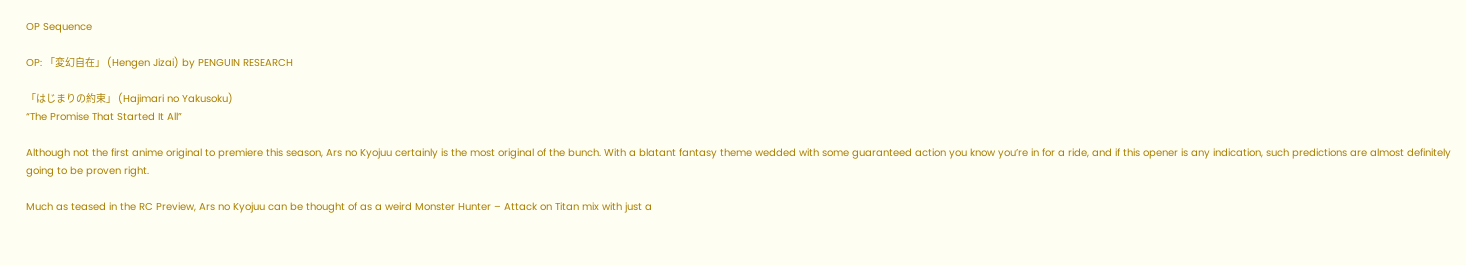OP Sequence

OP: 「変幻自在」 (Hengen Jizai) by PENGUIN RESEARCH

「はじまりの約束」 (Hajimari no Yakusoku)
“The Promise That Started It All”

Although not the first anime original to premiere this season, Ars no Kyojuu certainly is the most original of the bunch. With a blatant fantasy theme wedded with some guaranteed action you know you’re in for a ride, and if this opener is any indication, such predictions are almost definitely going to be proven right.

Much as teased in the RC Preview, Ars no Kyojuu can be thought of as a weird Monster Hunter – Attack on Titan mix with just a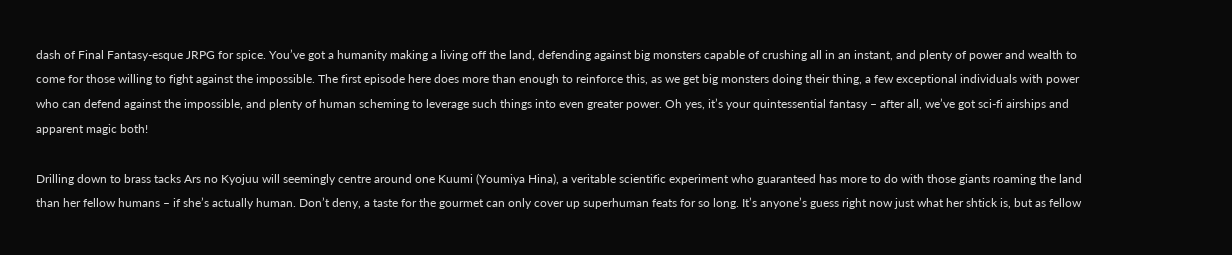dash of Final Fantasy-esque JRPG for spice. You’ve got a humanity making a living off the land, defending against big monsters capable of crushing all in an instant, and plenty of power and wealth to come for those willing to fight against the impossible. The first episode here does more than enough to reinforce this, as we get big monsters doing their thing, a few exceptional individuals with power who can defend against the impossible, and plenty of human scheming to leverage such things into even greater power. Oh yes, it’s your quintessential fantasy – after all, we’ve got sci-fi airships and apparent magic both!

Drilling down to brass tacks Ars no Kyojuu will seemingly centre around one Kuumi (Youmiya Hina), a veritable scientific experiment who guaranteed has more to do with those giants roaming the land than her fellow humans – if she’s actually human. Don’t deny, a taste for the gourmet can only cover up superhuman feats for so long. It’s anyone’s guess right now just what her shtick is, but as fellow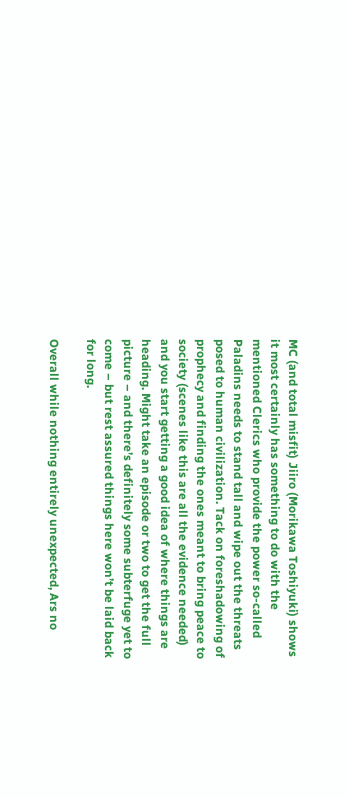MC (and total misfit) Jiiro (Morikawa Toshiyuki) shows it most certainly has something to do with the mentioned Clerics who provide the power so-called Paladins needs to stand tall and wipe out the threats posed to human civilization. Tack on foreshadowing of prophecy and finding the ones meant to bring peace to society (scenes like this are all the evidence needed) and you start getting a good idea of where things are heading. Might take an episode or two to get the full picture – and there’s definitely some subterfuge yet to come – but rest assured things here won’t be laid back for long.

Overall while nothing entirely unexpected, Ars no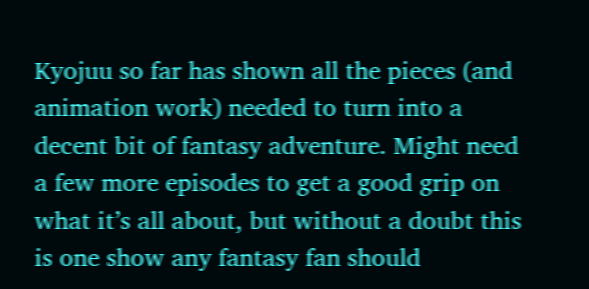Kyojuu so far has shown all the pieces (and animation work) needed to turn into a decent bit of fantasy adventure. Might need a few more episodes to get a good grip on what it’s all about, but without a doubt this is one show any fantasy fan should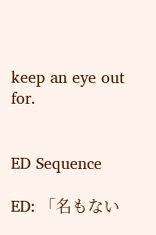keep an eye out for.


ED Sequence

ED: 「名もない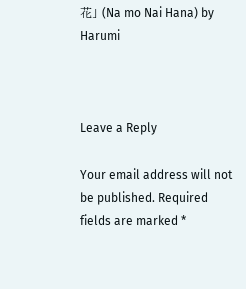花」 (Na mo Nai Hana) by Harumi



Leave a Reply

Your email address will not be published. Required fields are marked *